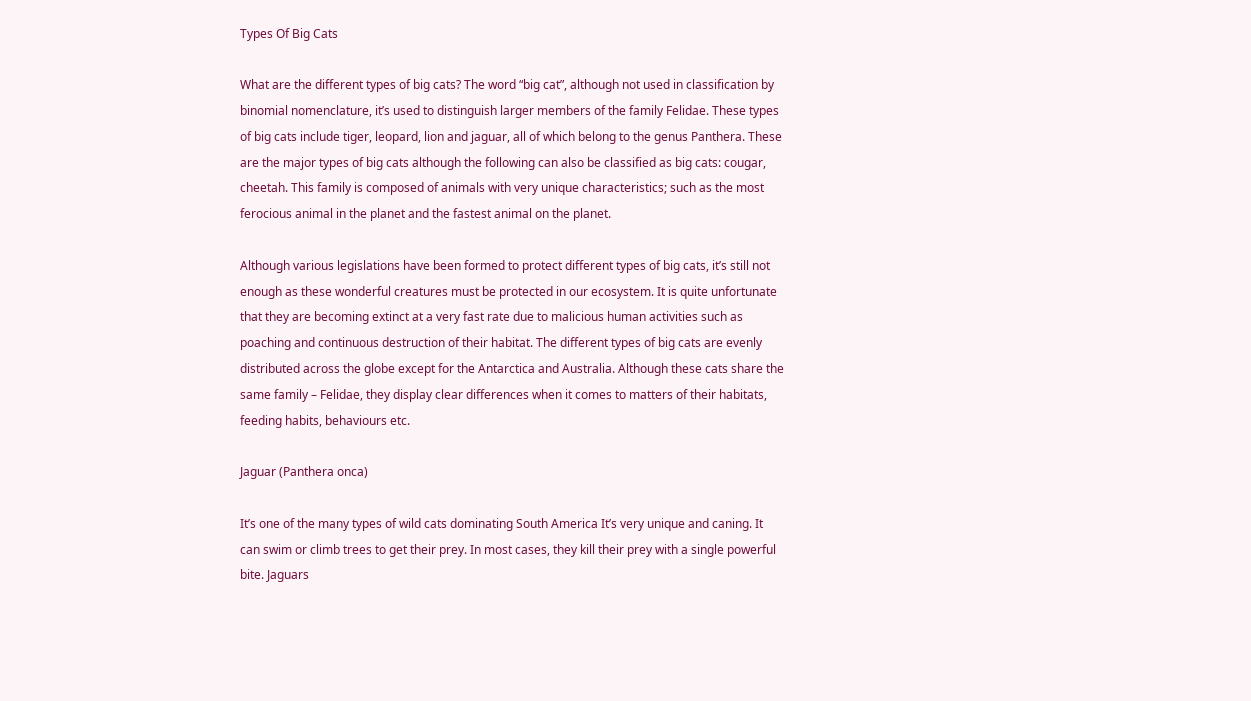Types Of Big Cats

What are the different types of big cats? The word “big cat”, although not used in classification by binomial nomenclature, it’s used to distinguish larger members of the family Felidae. These types of big cats include tiger, leopard, lion and jaguar, all of which belong to the genus Panthera. These are the major types of big cats although the following can also be classified as big cats: cougar, cheetah. This family is composed of animals with very unique characteristics; such as the most ferocious animal in the planet and the fastest animal on the planet.

Although various legislations have been formed to protect different types of big cats, it’s still not enough as these wonderful creatures must be protected in our ecosystem. It is quite unfortunate that they are becoming extinct at a very fast rate due to malicious human activities such as poaching and continuous destruction of their habitat. The different types of big cats are evenly distributed across the globe except for the Antarctica and Australia. Although these cats share the same family – Felidae, they display clear differences when it comes to matters of their habitats, feeding habits, behaviours etc.

Jaguar (Panthera onca)

It’s one of the many types of wild cats dominating South America It’s very unique and caning. It can swim or climb trees to get their prey. In most cases, they kill their prey with a single powerful bite. Jaguars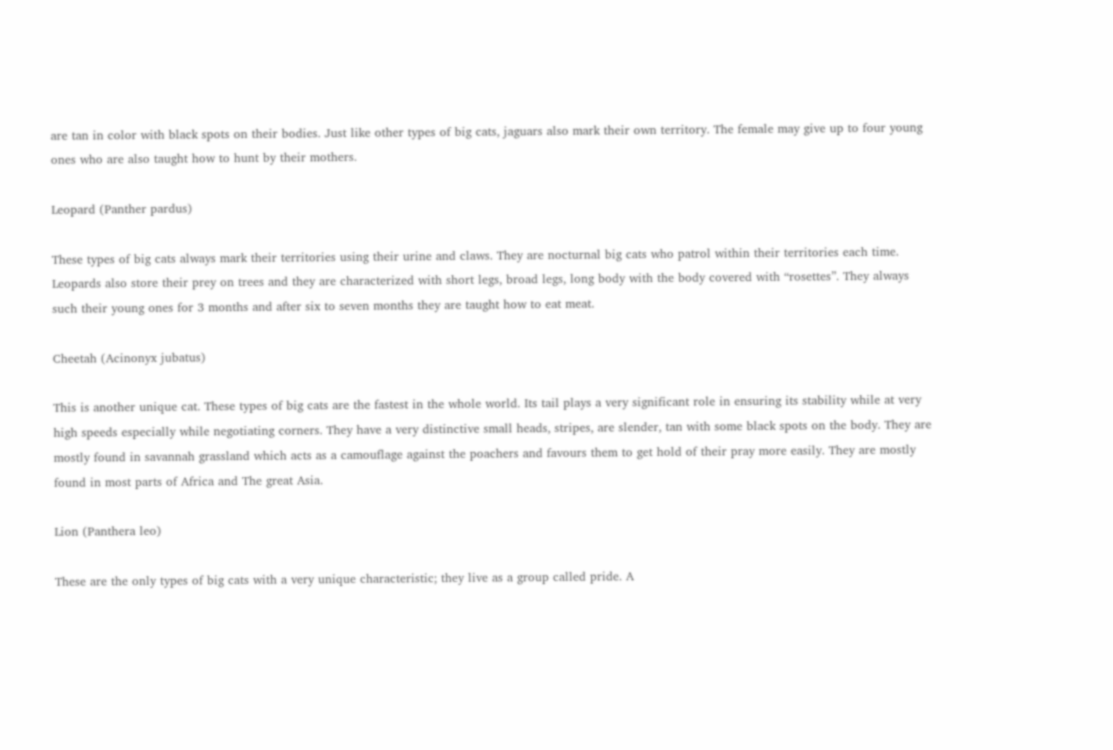are tan in color with black spots on their bodies. Just like other types of big cats, jaguars also mark their own territory. The female may give up to four young ones who are also taught how to hunt by their mothers.

Leopard (Panther pardus)

These types of big cats always mark their territories using their urine and claws. They are nocturnal big cats who patrol within their territories each time. Leopards also store their prey on trees and they are characterized with short legs, broad legs, long body with the body covered with “rosettes”. They always such their young ones for 3 months and after six to seven months they are taught how to eat meat.

Cheetah (Acinonyx jubatus)

This is another unique cat. These types of big cats are the fastest in the whole world. Its tail plays a very significant role in ensuring its stability while at very high speeds especially while negotiating corners. They have a very distinctive small heads, stripes, are slender, tan with some black spots on the body. They are mostly found in savannah grassland which acts as a camouflage against the poachers and favours them to get hold of their pray more easily. They are mostly found in most parts of Africa and The great Asia.

Lion (Panthera leo)

These are the only types of big cats with a very unique characteristic; they live as a group called pride. A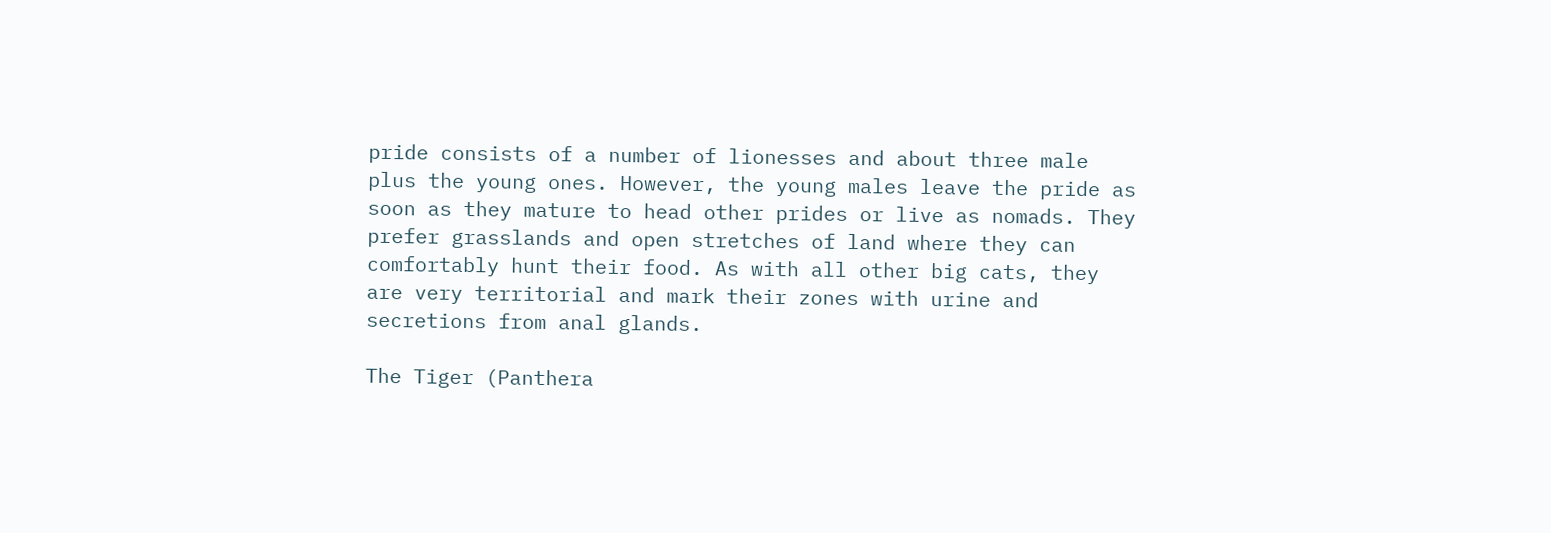pride consists of a number of lionesses and about three male plus the young ones. However, the young males leave the pride as soon as they mature to head other prides or live as nomads. They prefer grasslands and open stretches of land where they can comfortably hunt their food. As with all other big cats, they are very territorial and mark their zones with urine and secretions from anal glands.

The Tiger (Panthera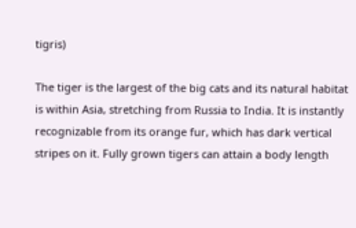tigris)

The tiger is the largest of the big cats and its natural habitat is within Asia, stretching from Russia to India. It is instantly recognizable from its orange fur, which has dark vertical stripes on it. Fully grown tigers can attain a body length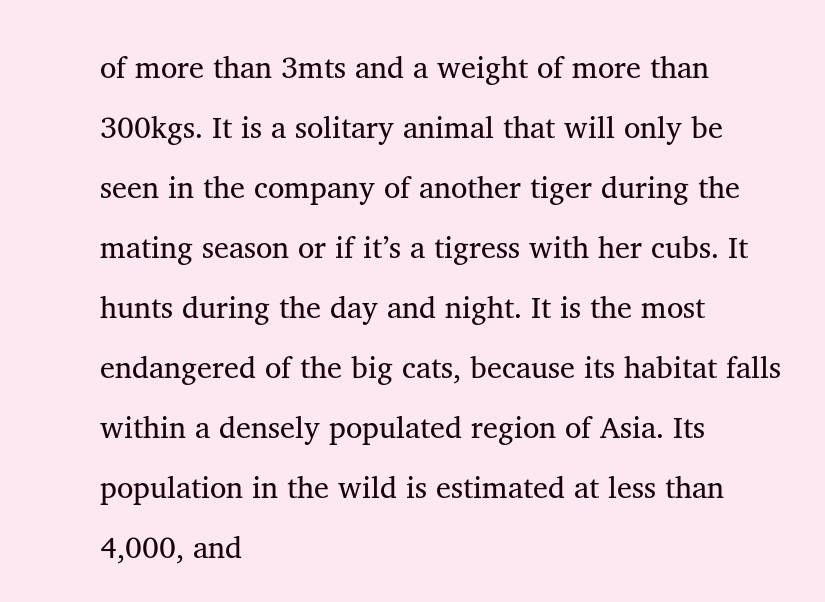of more than 3mts and a weight of more than 300kgs. It is a solitary animal that will only be seen in the company of another tiger during the mating season or if it’s a tigress with her cubs. It hunts during the day and night. It is the most endangered of the big cats, because its habitat falls within a densely populated region of Asia. Its population in the wild is estimated at less than 4,000, and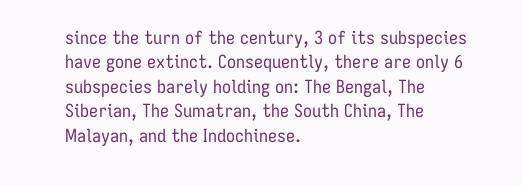since the turn of the century, 3 of its subspecies have gone extinct. Consequently, there are only 6 subspecies barely holding on: The Bengal, The Siberian, The Sumatran, the South China, The Malayan, and the Indochinese.